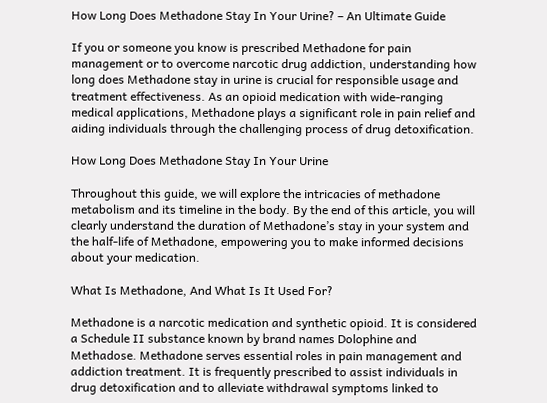How Long Does Methadone Stay In Your Urine? – An Ultimate Guide

If you or someone you know is prescribed Methadone for pain management or to overcome narcotic drug addiction, understanding how long does Methadone stay in urine is crucial for responsible usage and treatment effectiveness. As an opioid medication with wide-ranging medical applications, Methadone plays a significant role in pain relief and aiding individuals through the challenging process of drug detoxification.

How Long Does Methadone Stay In Your Urine

Throughout this guide, we will explore the intricacies of methadone metabolism and its timeline in the body. By the end of this article, you will clearly understand the duration of Methadone’s stay in your system and the half-life of Methadone, empowering you to make informed decisions about your medication.

What Is Methadone, And What Is It Used For?

Methadone is a narcotic medication and synthetic opioid. It is considered a Schedule II substance known by brand names Dolophine and Methadose. Methadone serves essential roles in pain management and addiction treatment. It is frequently prescribed to assist individuals in drug detoxification and to alleviate withdrawal symptoms linked to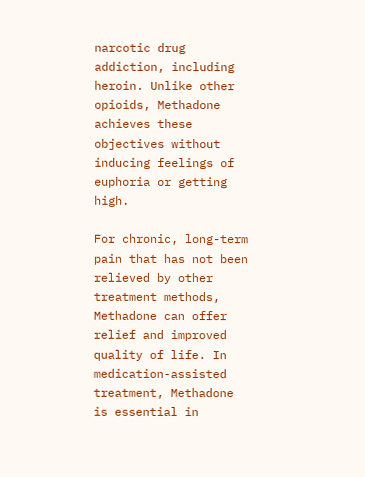narcotic drug addiction, including heroin. Unlike other opioids, Methadone achieves these objectives without inducing feelings of euphoria or getting high.

For chronic, long-term pain that has not been relieved by other treatment methods, Methadone can offer relief and improved quality of life. In medication-assisted treatment, Methadone is essential in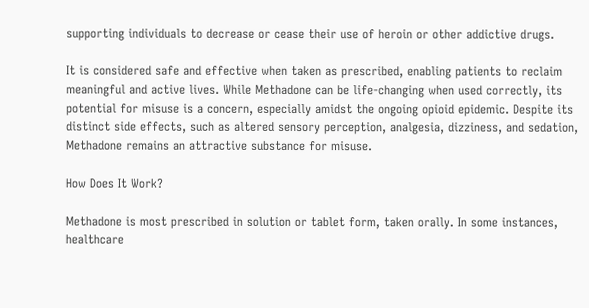supporting individuals to decrease or cease their use of heroin or other addictive drugs.

It is considered safe and effective when taken as prescribed, enabling patients to reclaim meaningful and active lives. While Methadone can be life-changing when used correctly, its potential for misuse is a concern, especially amidst the ongoing opioid epidemic. Despite its distinct side effects, such as altered sensory perception, analgesia, dizziness, and sedation, Methadone remains an attractive substance for misuse.

How Does It Work?

Methadone is most prescribed in solution or tablet form, taken orally. In some instances, healthcare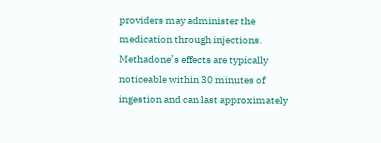providers may administer the medication through injections. Methadone’s effects are typically noticeable within 30 minutes of ingestion and can last approximately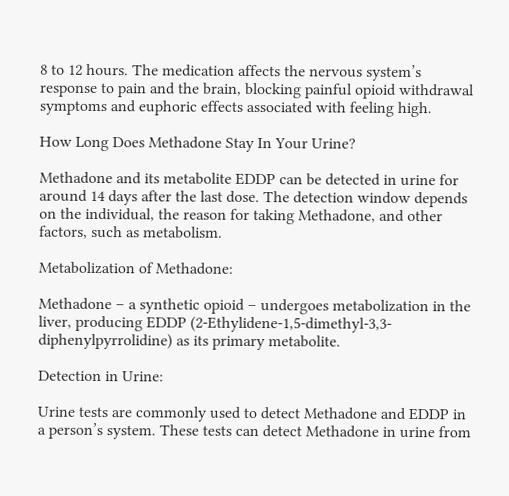8 to 12 hours. The medication affects the nervous system’s response to pain and the brain, blocking painful opioid withdrawal symptoms and euphoric effects associated with feeling high.

How Long Does Methadone Stay In Your Urine?

Methadone and its metabolite EDDP can be detected in urine for around 14 days after the last dose. The detection window depends on the individual, the reason for taking Methadone, and other factors, such as metabolism.

Metabolization of Methadone:

Methadone – a synthetic opioid – undergoes metabolization in the liver, producing EDDP (2-Ethylidene-1,5-dimethyl-3,3-diphenylpyrrolidine) as its primary metabolite.

Detection in Urine:

Urine tests are commonly used to detect Methadone and EDDP in a person’s system. These tests can detect Methadone in urine from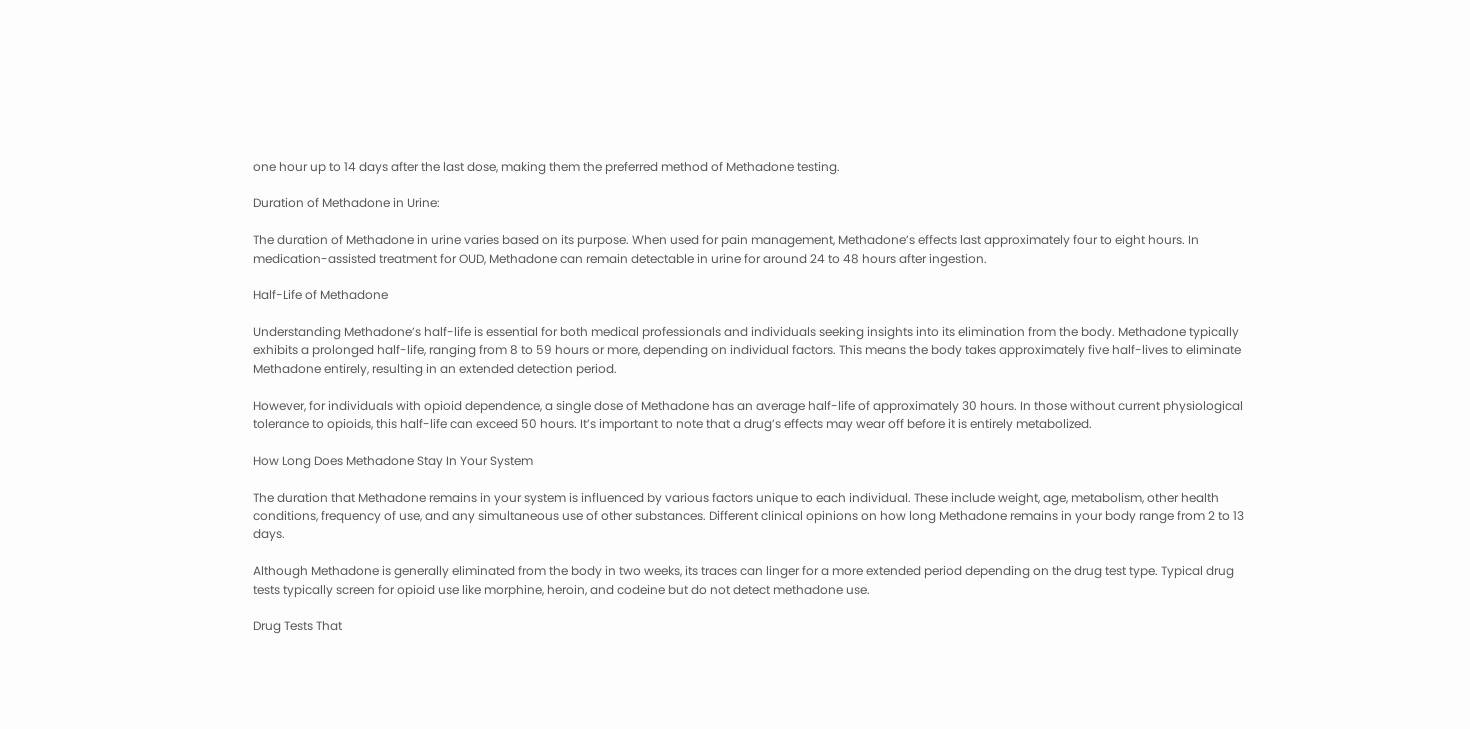one hour up to 14 days after the last dose, making them the preferred method of Methadone testing.

Duration of Methadone in Urine:

The duration of Methadone in urine varies based on its purpose. When used for pain management, Methadone’s effects last approximately four to eight hours. In medication-assisted treatment for OUD, Methadone can remain detectable in urine for around 24 to 48 hours after ingestion.

Half-Life of Methadone

Understanding Methadone’s half-life is essential for both medical professionals and individuals seeking insights into its elimination from the body. Methadone typically exhibits a prolonged half-life, ranging from 8 to 59 hours or more, depending on individual factors. This means the body takes approximately five half-lives to eliminate Methadone entirely, resulting in an extended detection period.

However, for individuals with opioid dependence, a single dose of Methadone has an average half-life of approximately 30 hours. In those without current physiological tolerance to opioids, this half-life can exceed 50 hours. It’s important to note that a drug’s effects may wear off before it is entirely metabolized.

How Long Does Methadone Stay In Your System

The duration that Methadone remains in your system is influenced by various factors unique to each individual. These include weight, age, metabolism, other health conditions, frequency of use, and any simultaneous use of other substances. Different clinical opinions on how long Methadone remains in your body range from 2 to 13 days.

Although Methadone is generally eliminated from the body in two weeks, its traces can linger for a more extended period depending on the drug test type. Typical drug tests typically screen for opioid use like morphine, heroin, and codeine but do not detect methadone use.

Drug Tests That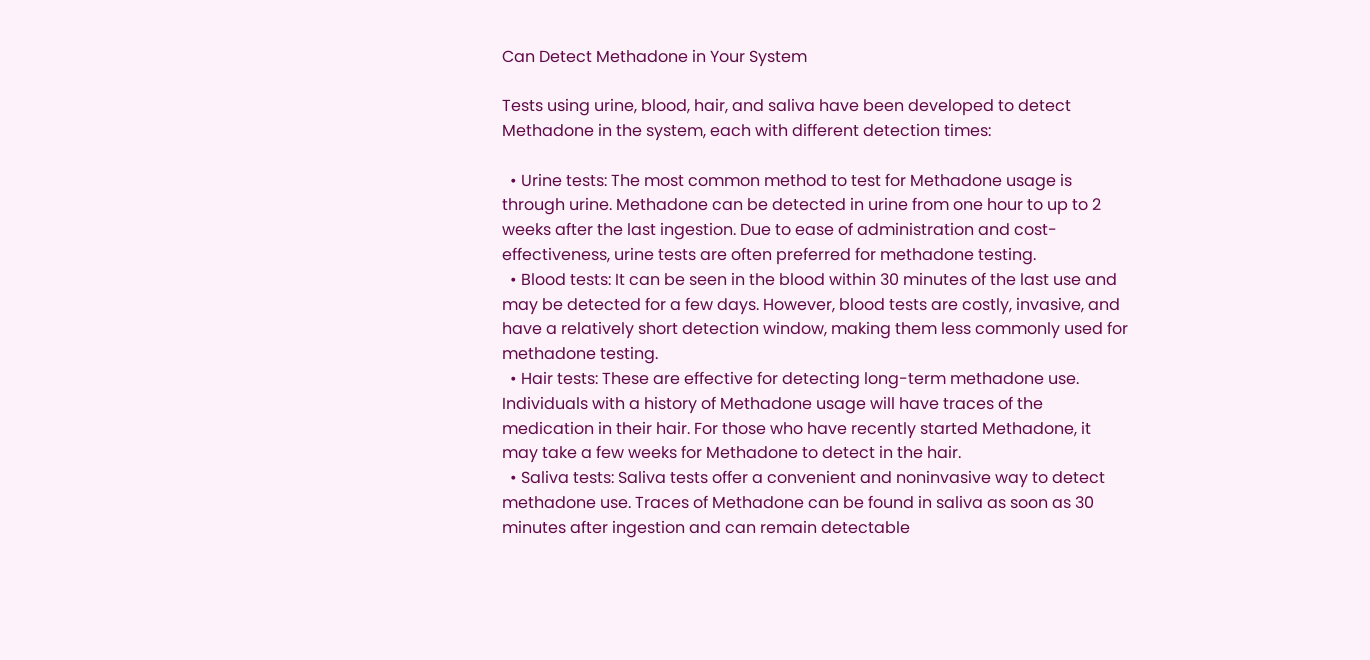Can Detect Methadone in Your System

Tests using urine, blood, hair, and saliva have been developed to detect Methadone in the system, each with different detection times:

  • Urine tests: The most common method to test for Methadone usage is through urine. Methadone can be detected in urine from one hour to up to 2 weeks after the last ingestion. Due to ease of administration and cost-effectiveness, urine tests are often preferred for methadone testing.
  • Blood tests: It can be seen in the blood within 30 minutes of the last use and may be detected for a few days. However, blood tests are costly, invasive, and have a relatively short detection window, making them less commonly used for methadone testing.
  • Hair tests: These are effective for detecting long-term methadone use. Individuals with a history of Methadone usage will have traces of the medication in their hair. For those who have recently started Methadone, it may take a few weeks for Methadone to detect in the hair.
  • Saliva tests: Saliva tests offer a convenient and noninvasive way to detect methadone use. Traces of Methadone can be found in saliva as soon as 30 minutes after ingestion and can remain detectable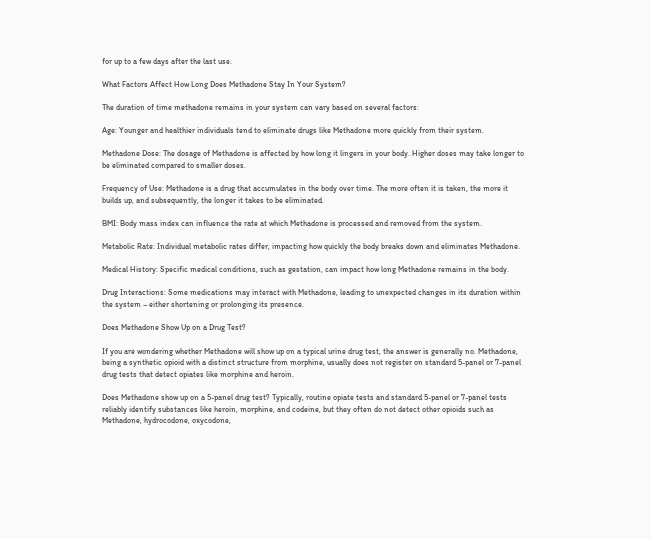for up to a few days after the last use.

What Factors Affect How Long Does Methadone Stay In Your System?

The duration of time methadone remains in your system can vary based on several factors:

Age: Younger and healthier individuals tend to eliminate drugs like Methadone more quickly from their system.

Methadone Dose: The dosage of Methadone is affected by how long it lingers in your body. Higher doses may take longer to be eliminated compared to smaller doses.

Frequency of Use: Methadone is a drug that accumulates in the body over time. The more often it is taken, the more it builds up, and subsequently, the longer it takes to be eliminated.

BMI: Body mass index can influence the rate at which Methadone is processed and removed from the system.

Metabolic Rate: Individual metabolic rates differ, impacting how quickly the body breaks down and eliminates Methadone.

Medical History: Specific medical conditions, such as gestation, can impact how long Methadone remains in the body.

Drug Interactions: Some medications may interact with Methadone, leading to unexpected changes in its duration within the system – either shortening or prolonging its presence.

Does Methadone Show Up on a Drug Test?

If you are wondering whether Methadone will show up on a typical urine drug test, the answer is generally no. Methadone, being a synthetic opioid with a distinct structure from morphine, usually does not register on standard 5-panel or 7-panel drug tests that detect opiates like morphine and heroin.

Does Methadone show up on a 5-panel drug test? Typically, routine opiate tests and standard 5-panel or 7-panel tests reliably identify substances like heroin, morphine, and codeine, but they often do not detect other opioids such as Methadone, hydrocodone, oxycodone,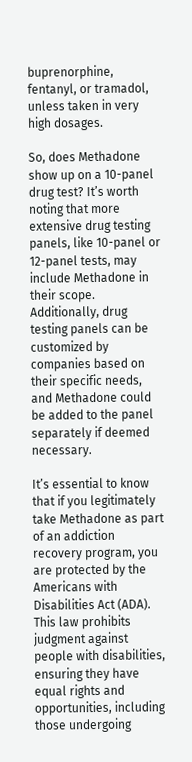buprenorphine, fentanyl, or tramadol, unless taken in very high dosages.

So, does Methadone show up on a 10-panel drug test? It’s worth noting that more extensive drug testing panels, like 10-panel or 12-panel tests, may include Methadone in their scope. Additionally, drug testing panels can be customized by companies based on their specific needs, and Methadone could be added to the panel separately if deemed necessary.

It’s essential to know that if you legitimately take Methadone as part of an addiction recovery program, you are protected by the Americans with Disabilities Act (ADA). This law prohibits judgment against people with disabilities, ensuring they have equal rights and opportunities, including those undergoing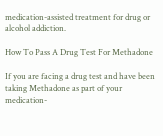medication-assisted treatment for drug or alcohol addiction.

How To Pass A Drug Test For Methadone

If you are facing a drug test and have been taking Methadone as part of your medication-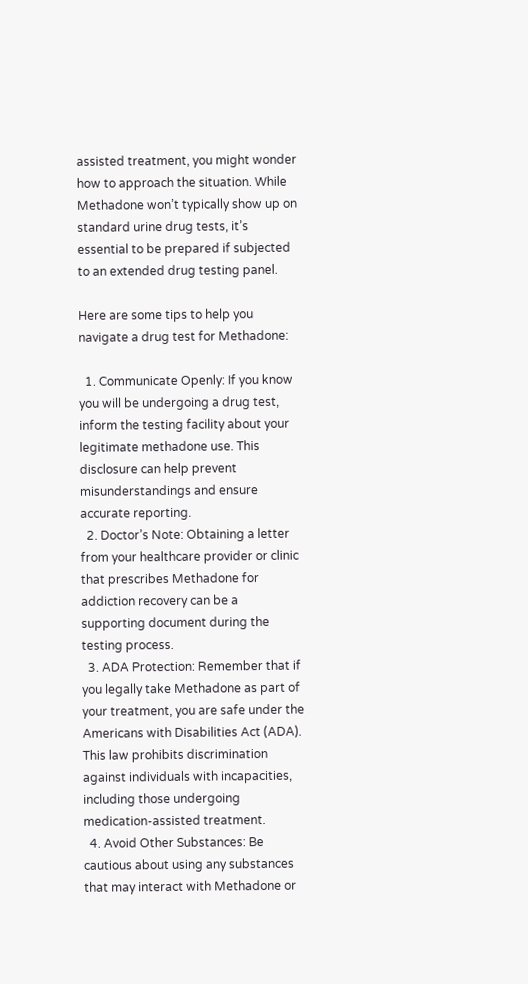assisted treatment, you might wonder how to approach the situation. While Methadone won’t typically show up on standard urine drug tests, it’s essential to be prepared if subjected to an extended drug testing panel.

Here are some tips to help you navigate a drug test for Methadone:

  1. Communicate Openly: If you know you will be undergoing a drug test, inform the testing facility about your legitimate methadone use. This disclosure can help prevent misunderstandings and ensure accurate reporting.
  2. Doctor’s Note: Obtaining a letter from your healthcare provider or clinic that prescribes Methadone for addiction recovery can be a supporting document during the testing process.
  3. ADA Protection: Remember that if you legally take Methadone as part of your treatment, you are safe under the Americans with Disabilities Act (ADA). This law prohibits discrimination against individuals with incapacities, including those undergoing medication-assisted treatment.
  4. Avoid Other Substances: Be cautious about using any substances that may interact with Methadone or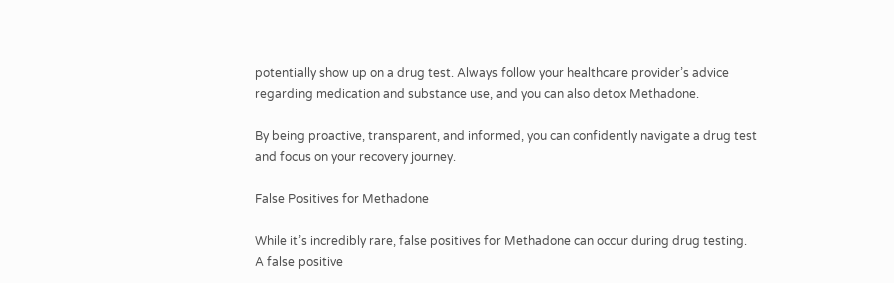potentially show up on a drug test. Always follow your healthcare provider’s advice regarding medication and substance use, and you can also detox Methadone.

By being proactive, transparent, and informed, you can confidently navigate a drug test and focus on your recovery journey.

False Positives for Methadone

While it’s incredibly rare, false positives for Methadone can occur during drug testing. A false positive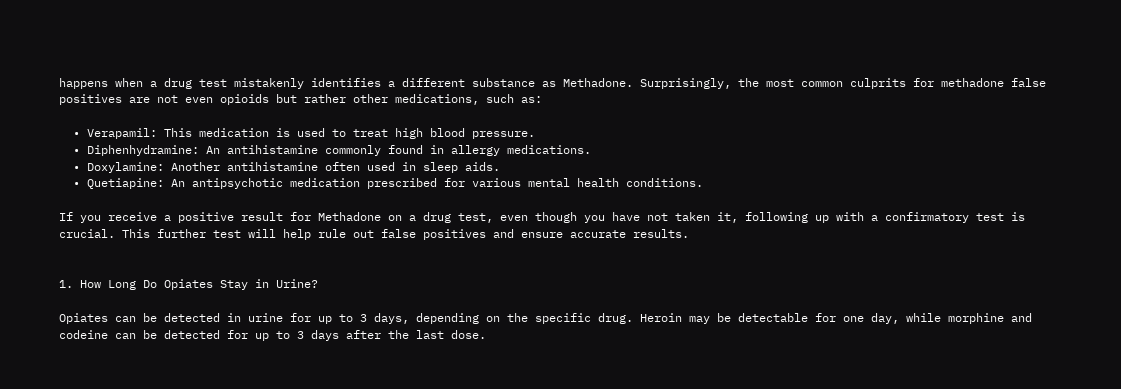happens when a drug test mistakenly identifies a different substance as Methadone. Surprisingly, the most common culprits for methadone false positives are not even opioids but rather other medications, such as:

  • Verapamil: This medication is used to treat high blood pressure.
  • Diphenhydramine: An antihistamine commonly found in allergy medications.
  • Doxylamine: Another antihistamine often used in sleep aids.
  • Quetiapine: An antipsychotic medication prescribed for various mental health conditions.

If you receive a positive result for Methadone on a drug test, even though you have not taken it, following up with a confirmatory test is crucial. This further test will help rule out false positives and ensure accurate results.


1. How Long Do Opiates Stay in Urine?

Opiates can be detected in urine for up to 3 days, depending on the specific drug. Heroin may be detectable for one day, while morphine and codeine can be detected for up to 3 days after the last dose.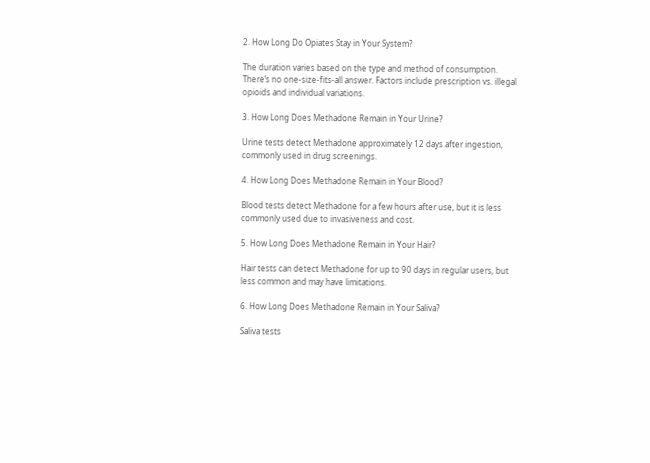2. How Long Do Opiates Stay in Your System?

The duration varies based on the type and method of consumption. There’s no one-size-fits-all answer. Factors include prescription vs. illegal opioids and individual variations.

3. How Long Does Methadone Remain in Your Urine?

Urine tests detect Methadone approximately 12 days after ingestion, commonly used in drug screenings.

4. How Long Does Methadone Remain in Your Blood?

Blood tests detect Methadone for a few hours after use, but it is less commonly used due to invasiveness and cost.

5. How Long Does Methadone Remain in Your Hair?

Hair tests can detect Methadone for up to 90 days in regular users, but less common and may have limitations.

6. How Long Does Methadone Remain in Your Saliva?

Saliva tests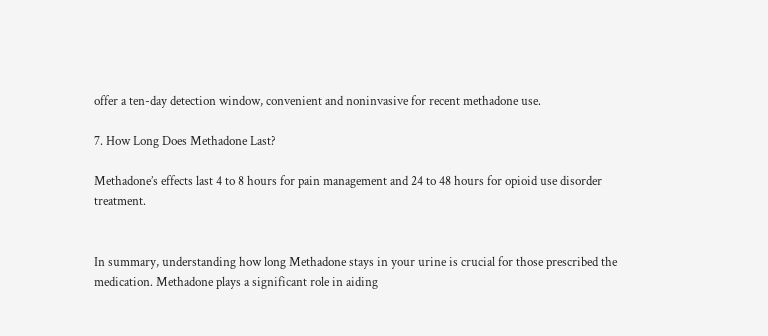offer a ten-day detection window, convenient and noninvasive for recent methadone use.

7. How Long Does Methadone Last?

Methadone’s effects last 4 to 8 hours for pain management and 24 to 48 hours for opioid use disorder treatment.


In summary, understanding how long Methadone stays in your urine is crucial for those prescribed the medication. Methadone plays a significant role in aiding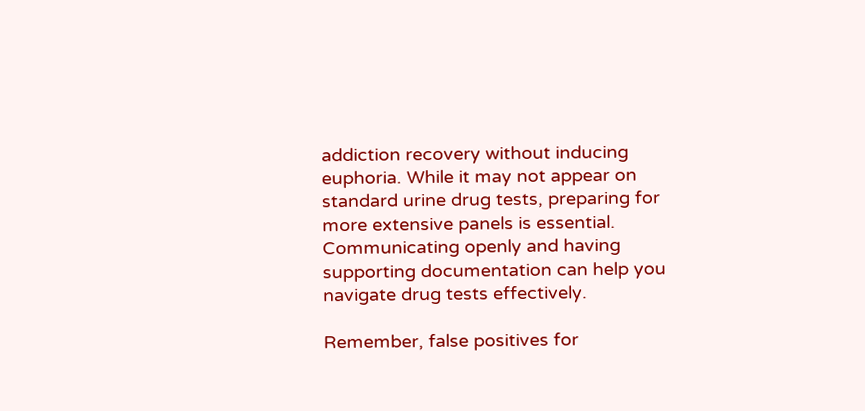addiction recovery without inducing euphoria. While it may not appear on standard urine drug tests, preparing for more extensive panels is essential. Communicating openly and having supporting documentation can help you navigate drug tests effectively.

Remember, false positives for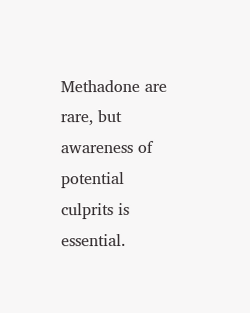Methadone are rare, but awareness of potential culprits is essential.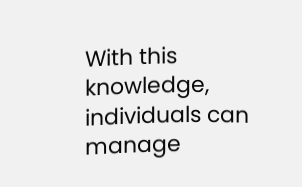With this knowledge, individuals can manage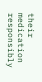their medication responsibly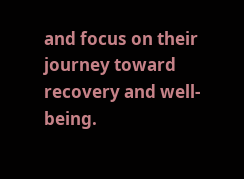and focus on their journey toward recovery and well-being.